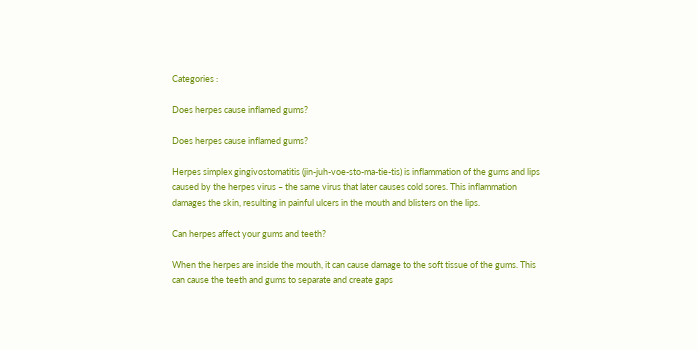Categories :

Does herpes cause inflamed gums?

Does herpes cause inflamed gums?

Herpes simplex gingivostomatitis (jin-juh-voe-sto-ma-tie-tis) is inflammation of the gums and lips caused by the herpes virus – the same virus that later causes cold sores. This inflammation damages the skin, resulting in painful ulcers in the mouth and blisters on the lips.

Can herpes affect your gums and teeth?

When the herpes are inside the mouth, it can cause damage to the soft tissue of the gums. This can cause the teeth and gums to separate and create gaps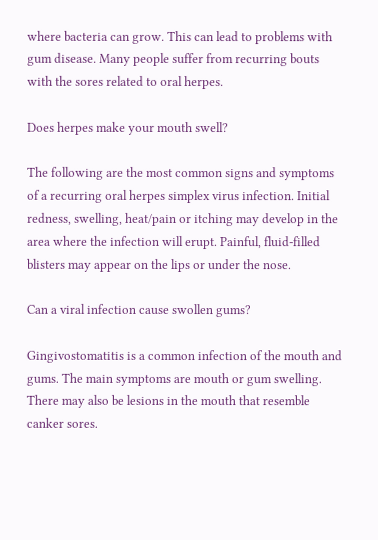where bacteria can grow. This can lead to problems with gum disease. Many people suffer from recurring bouts with the sores related to oral herpes.

Does herpes make your mouth swell?

The following are the most common signs and symptoms of a recurring oral herpes simplex virus infection. Initial redness, swelling, heat/pain or itching may develop in the area where the infection will erupt. Painful, fluid-filled blisters may appear on the lips or under the nose.

Can a viral infection cause swollen gums?

Gingivostomatitis is a common infection of the mouth and gums. The main symptoms are mouth or gum swelling. There may also be lesions in the mouth that resemble canker sores.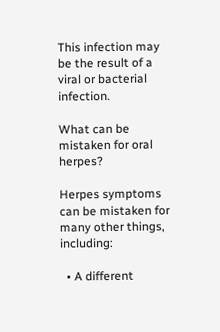This infection may be the result of a viral or bacterial infection.

What can be mistaken for oral herpes?

Herpes symptoms can be mistaken for many other things, including:

  • A different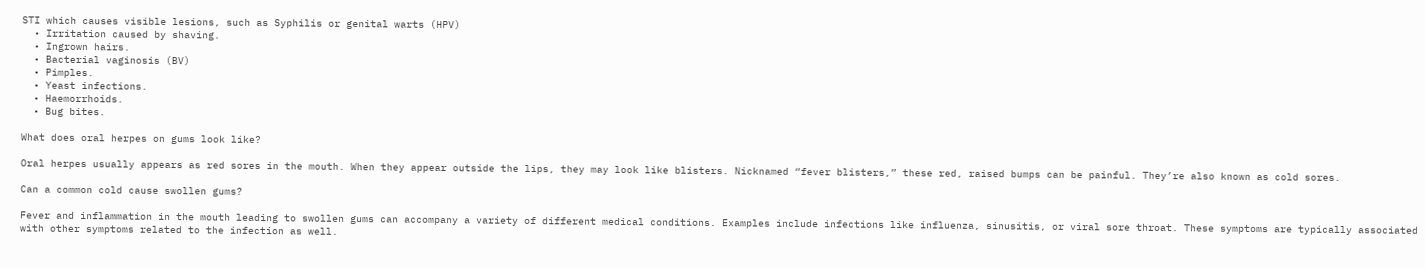STI which causes visible lesions, such as Syphilis or genital warts (HPV)
  • Irritation caused by shaving.
  • Ingrown hairs.
  • Bacterial vaginosis (BV)
  • Pimples.
  • Yeast infections.
  • Haemorrhoids.
  • Bug bites.

What does oral herpes on gums look like?

Oral herpes usually appears as red sores in the mouth. When they appear outside the lips, they may look like blisters. Nicknamed “fever blisters,” these red, raised bumps can be painful. They’re also known as cold sores.

Can a common cold cause swollen gums?

Fever and inflammation in the mouth leading to swollen gums can accompany a variety of different medical conditions. Examples include infections like influenza, sinusitis, or viral sore throat. These symptoms are typically associated with other symptoms related to the infection as well.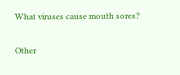What viruses cause mouth sores?

Other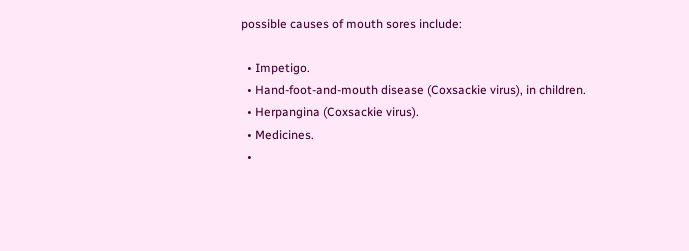possible causes of mouth sores include:

  • Impetigo.
  • Hand-foot-and-mouth disease (Coxsackie virus), in children.
  • Herpangina (Coxsackie virus).
  • Medicines.
  •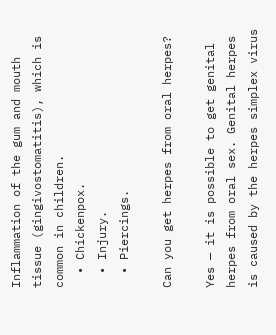Inflammation of the gum and mouth tissue (gingivostomatitis), which is common in children.
  • Chickenpox.
  • Injury.
  • Piercings.

Can you get herpes from oral herpes?

Yes — it is possible to get genital herpes from oral sex. Genital herpes is caused by the herpes simplex virus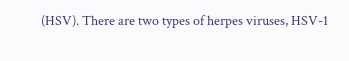(HSV). There are two types of herpes viruses, HSV-1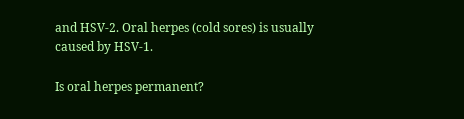and HSV-2. Oral herpes (cold sores) is usually caused by HSV-1.

Is oral herpes permanent?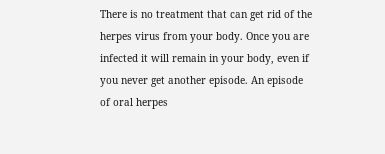There is no treatment that can get rid of the herpes virus from your body. Once you are infected it will remain in your body, even if you never get another episode. An episode of oral herpes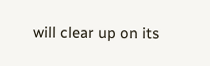will clear up on its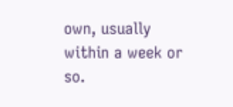own, usually within a week or so.